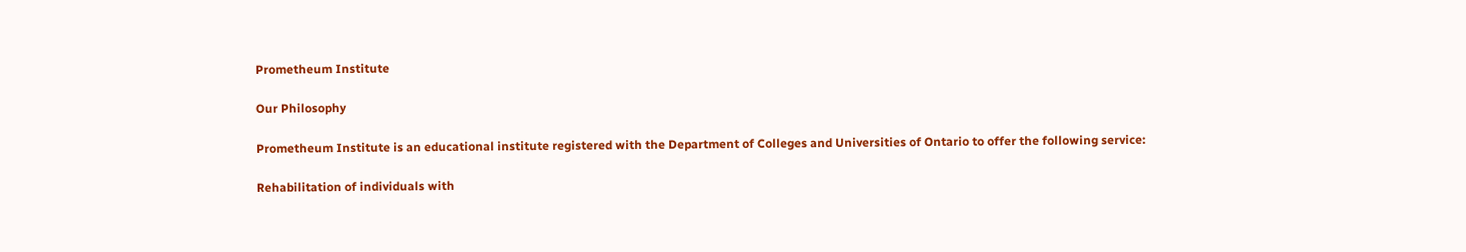Prometheum Institute

Our Philosophy

Prometheum Institute is an educational institute registered with the Department of Colleges and Universities of Ontario to offer the following service:

Rehabilitation of individuals with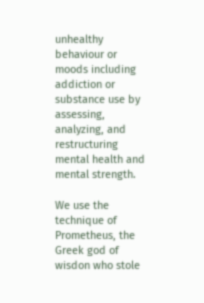unhealthy behaviour or moods including addiction or substance use by assessing, analyzing, and restructuring mental health and mental strength.

We use the technique of Prometheus, the Greek god of wisdon who stole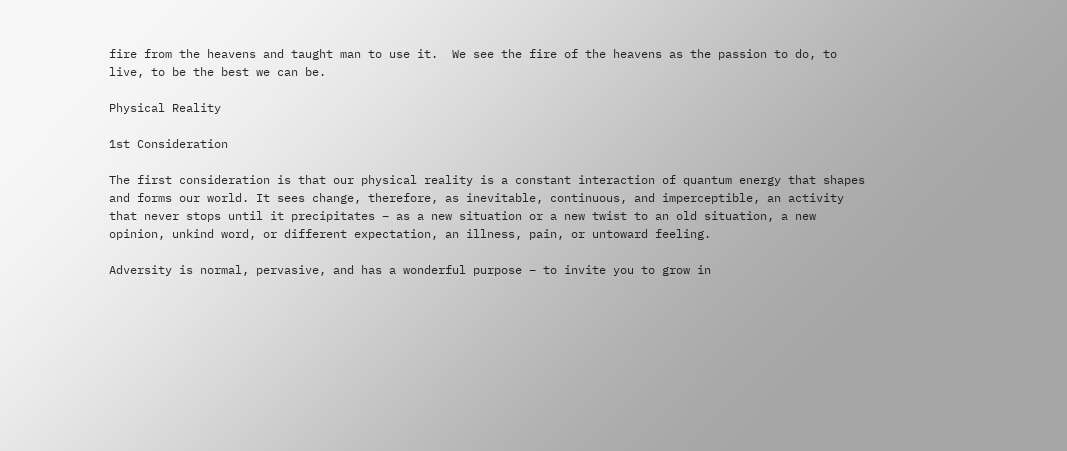fire from the heavens and taught man to use it.  We see the fire of the heavens as the passion to do, to live, to be the best we can be.

Physical Reality

1st Consideration

The first consideration is that our physical reality is a constant interaction of quantum energy that shapes and forms our world. It sees change, therefore, as inevitable, continuous, and imperceptible, an activity that never stops until it precipitates – as a new situation or a new twist to an old situation, a new opinion, unkind word, or different expectation, an illness, pain, or untoward feeling.

Adversity is normal, pervasive, and has a wonderful purpose – to invite you to grow in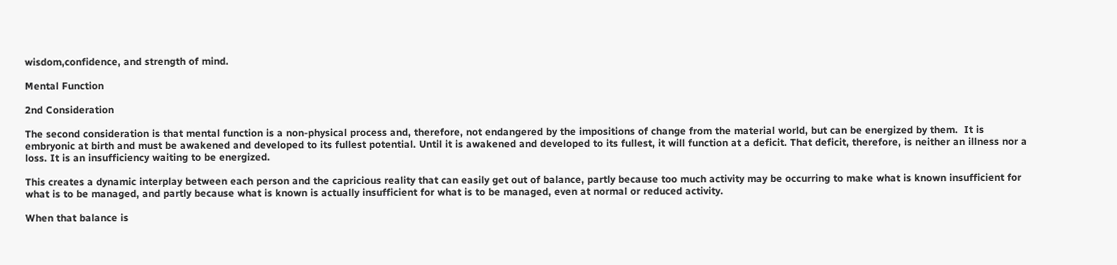wisdom,confidence, and strength of mind.

Mental Function

2nd Consideration

The second consideration is that mental function is a non-physical process and, therefore, not endangered by the impositions of change from the material world, but can be energized by them.  It is embryonic at birth and must be awakened and developed to its fullest potential. Until it is awakened and developed to its fullest, it will function at a deficit. That deficit, therefore, is neither an illness nor a loss. It is an insufficiency waiting to be energized.

This creates a dynamic interplay between each person and the capricious reality that can easily get out of balance, partly because too much activity may be occurring to make what is known insufficient for what is to be managed, and partly because what is known is actually insufficient for what is to be managed, even at normal or reduced activity.

When that balance is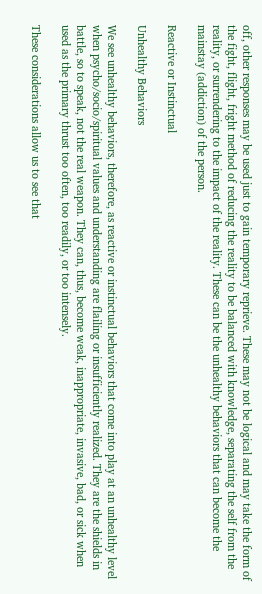off, other responses may be used just to gain temporary reprieve. These may not be logical and may take the form of the fight, flight, fright method of reducing the reality to be balanced with knowledge, separating the self from the reality, or surrendering to the impact of the reality. These can be the unhealthy behaviors that can become the mainstay (addiction) of the person.

Reactive or Instinctual

Unhealthy Behaviors

We see unhealthy behaviors, therefore, as reactive or instinctual behaviors that come into play at an unhealthy level when psycho/socio/spiritual values and understanding are flailing or insufficiently realized. They are the shields in battle, so to speak, not the real weapon. They can, thus, become weak, inappropriate, invasive, bad, or sick when used as the primary thrust too often, too readily, or too intensely.

These considerations allow us to see that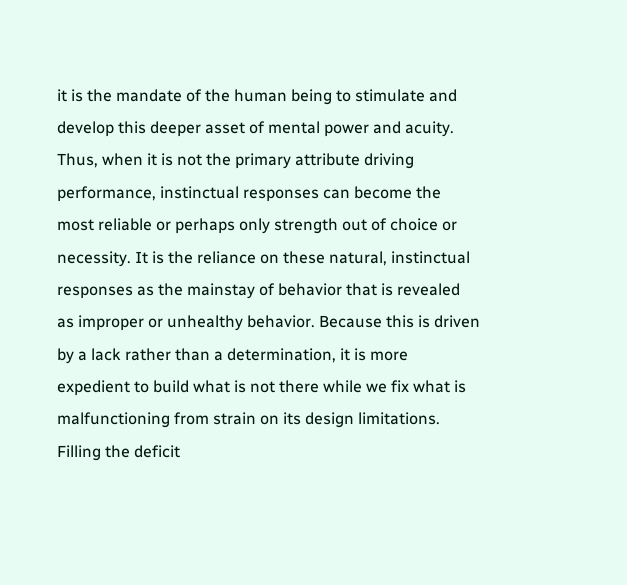it is the mandate of the human being to stimulate and develop this deeper asset of mental power and acuity. Thus, when it is not the primary attribute driving performance, instinctual responses can become the most reliable or perhaps only strength out of choice or necessity. It is the reliance on these natural, instinctual responses as the mainstay of behavior that is revealed as improper or unhealthy behavior. Because this is driven by a lack rather than a determination, it is more expedient to build what is not there while we fix what is malfunctioning from strain on its design limitations. Filling the deficit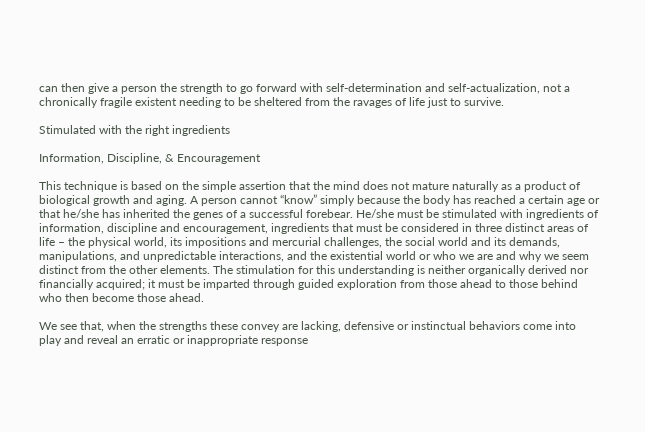can then give a person the strength to go forward with self-determination and self-actualization, not a chronically fragile existent needing to be sheltered from the ravages of life just to survive.

Stimulated with the right ingredients

Information, Discipline, & Encouragement

This technique is based on the simple assertion that the mind does not mature naturally as a product of biological growth and aging. A person cannot “know” simply because the body has reached a certain age or that he/she has inherited the genes of a successful forebear. He/she must be stimulated with ingredients of information, discipline and encouragement, ingredients that must be considered in three distinct areas of life – the physical world, its impositions and mercurial challenges, the social world and its demands, manipulations, and unpredictable interactions, and the existential world or who we are and why we seem distinct from the other elements. The stimulation for this understanding is neither organically derived nor financially acquired; it must be imparted through guided exploration from those ahead to those behind who then become those ahead.

We see that, when the strengths these convey are lacking, defensive or instinctual behaviors come into play and reveal an erratic or inappropriate response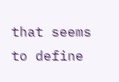that seems to define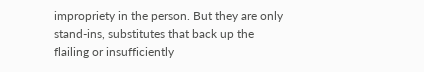impropriety in the person. But they are only stand-ins, substitutes that back up the flailing or insufficiently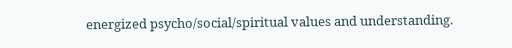energized psycho/social/spiritual values and understanding.